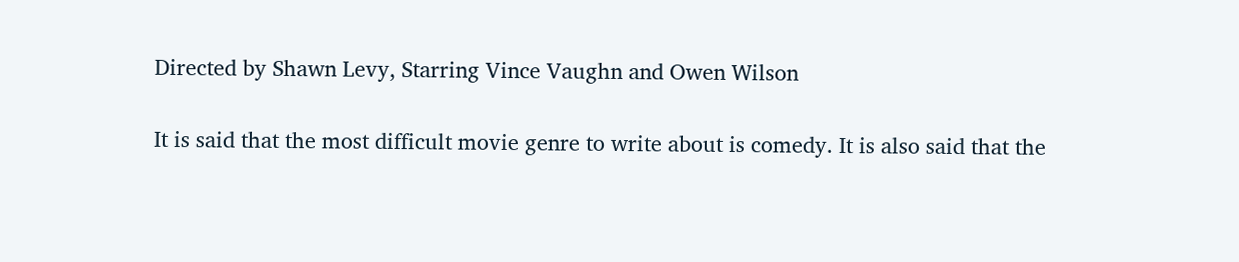Directed by Shawn Levy, Starring Vince Vaughn and Owen Wilson


It is said that the most difficult movie genre to write about is comedy. It is also said that the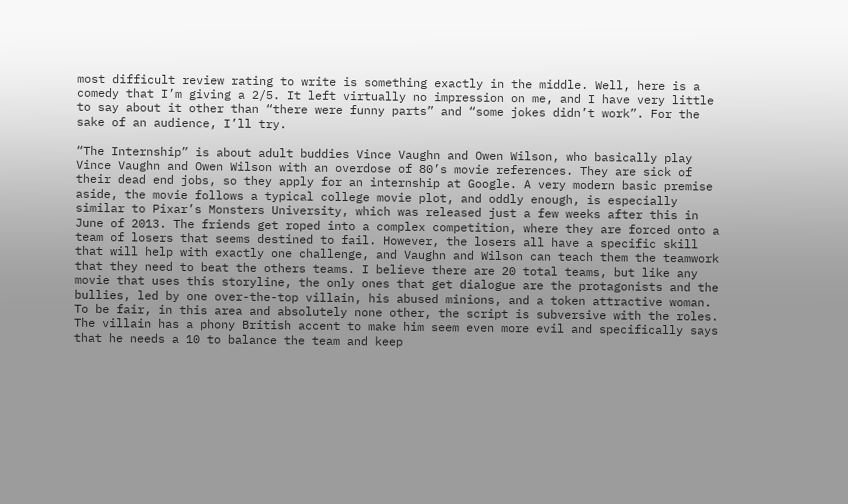most difficult review rating to write is something exactly in the middle. Well, here is a comedy that I’m giving a 2/5. It left virtually no impression on me, and I have very little to say about it other than “there were funny parts” and “some jokes didn’t work”. For the sake of an audience, I’ll try.

“The Internship” is about adult buddies Vince Vaughn and Owen Wilson, who basically play Vince Vaughn and Owen Wilson with an overdose of 80’s movie references. They are sick of their dead end jobs, so they apply for an internship at Google. A very modern basic premise aside, the movie follows a typical college movie plot, and oddly enough, is especially similar to Pixar’s Monsters University, which was released just a few weeks after this in June of 2013. The friends get roped into a complex competition, where they are forced onto a team of losers that seems destined to fail. However, the losers all have a specific skill that will help with exactly one challenge, and Vaughn and Wilson can teach them the teamwork that they need to beat the others teams. I believe there are 20 total teams, but like any movie that uses this storyline, the only ones that get dialogue are the protagonists and the bullies, led by one over-the-top villain, his abused minions, and a token attractive woman. To be fair, in this area and absolutely none other, the script is subversive with the roles. The villain has a phony British accent to make him seem even more evil and specifically says that he needs a 10 to balance the team and keep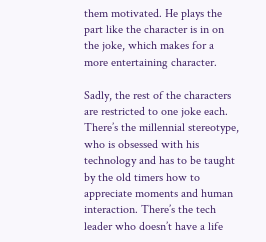them motivated. He plays the part like the character is in on the joke, which makes for a more entertaining character.

Sadly, the rest of the characters are restricted to one joke each. There’s the millennial stereotype, who is obsessed with his technology and has to be taught by the old timers how to appreciate moments and human interaction. There’s the tech leader who doesn’t have a life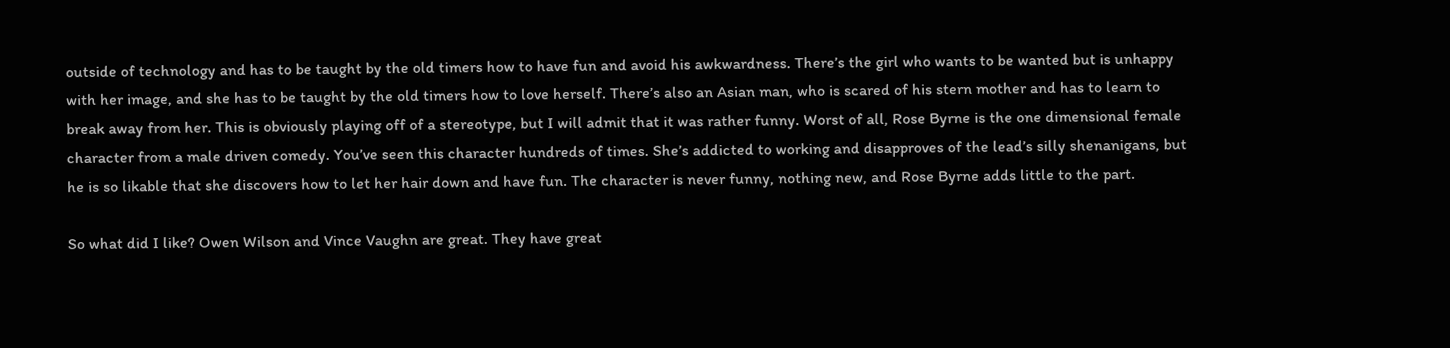outside of technology and has to be taught by the old timers how to have fun and avoid his awkwardness. There’s the girl who wants to be wanted but is unhappy with her image, and she has to be taught by the old timers how to love herself. There’s also an Asian man, who is scared of his stern mother and has to learn to break away from her. This is obviously playing off of a stereotype, but I will admit that it was rather funny. Worst of all, Rose Byrne is the one dimensional female character from a male driven comedy. You’ve seen this character hundreds of times. She’s addicted to working and disapproves of the lead’s silly shenanigans, but he is so likable that she discovers how to let her hair down and have fun. The character is never funny, nothing new, and Rose Byrne adds little to the part.

So what did I like? Owen Wilson and Vince Vaughn are great. They have great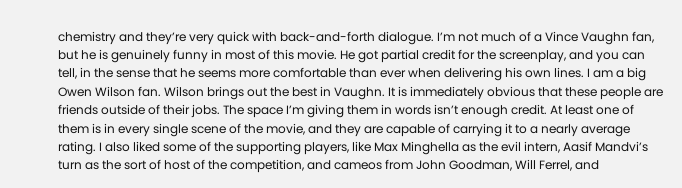chemistry and they’re very quick with back-and-forth dialogue. I’m not much of a Vince Vaughn fan, but he is genuinely funny in most of this movie. He got partial credit for the screenplay, and you can tell, in the sense that he seems more comfortable than ever when delivering his own lines. I am a big Owen Wilson fan. Wilson brings out the best in Vaughn. It is immediately obvious that these people are friends outside of their jobs. The space I’m giving them in words isn’t enough credit. At least one of them is in every single scene of the movie, and they are capable of carrying it to a nearly average rating. I also liked some of the supporting players, like Max Minghella as the evil intern, Aasif Mandvi’s turn as the sort of host of the competition, and cameos from John Goodman, Will Ferrel, and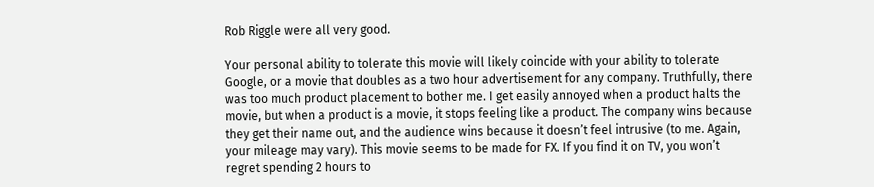Rob Riggle were all very good.

Your personal ability to tolerate this movie will likely coincide with your ability to tolerate Google, or a movie that doubles as a two hour advertisement for any company. Truthfully, there was too much product placement to bother me. I get easily annoyed when a product halts the movie, but when a product is a movie, it stops feeling like a product. The company wins because they get their name out, and the audience wins because it doesn’t feel intrusive (to me. Again, your mileage may vary). This movie seems to be made for FX. If you find it on TV, you won’t regret spending 2 hours to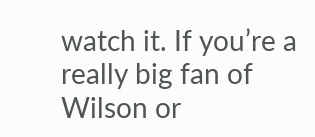watch it. If you’re a really big fan of Wilson or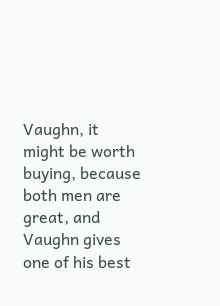Vaughn, it might be worth buying, because both men are great, and Vaughn gives one of his best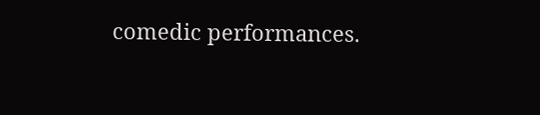comedic performances.